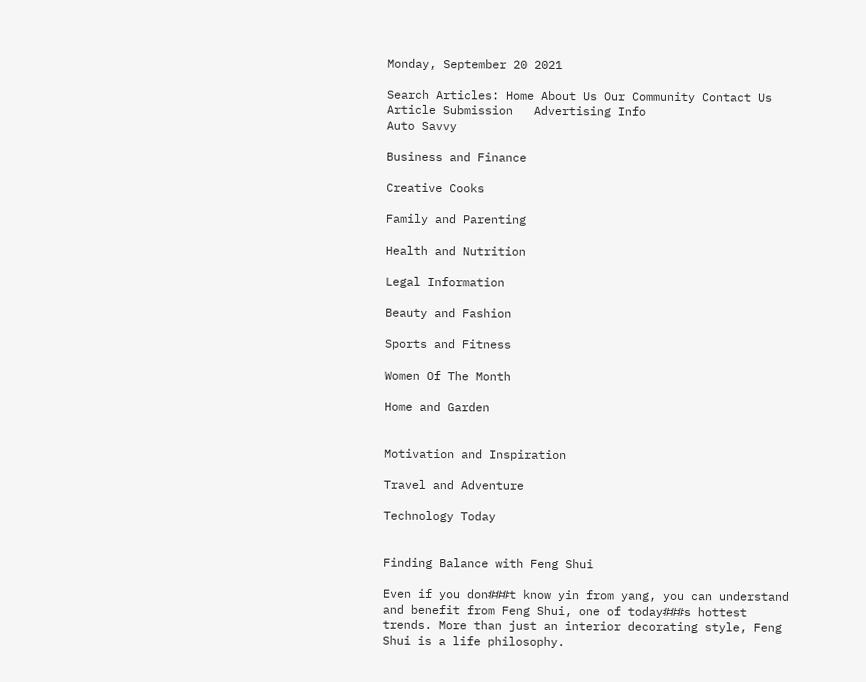Monday, September 20 2021

Search Articles: Home About Us Our Community Contact Us Article Submission   Advertising Info
Auto Savvy

Business and Finance

Creative Cooks

Family and Parenting

Health and Nutrition

Legal Information

Beauty and Fashion

Sports and Fitness

Women Of The Month

Home and Garden


Motivation and Inspiration

Travel and Adventure

Technology Today


Finding Balance with Feng Shui

Even if you don###t know yin from yang, you can understand and benefit from Feng Shui, one of today###s hottest trends. More than just an interior decorating style, Feng Shui is a life philosophy.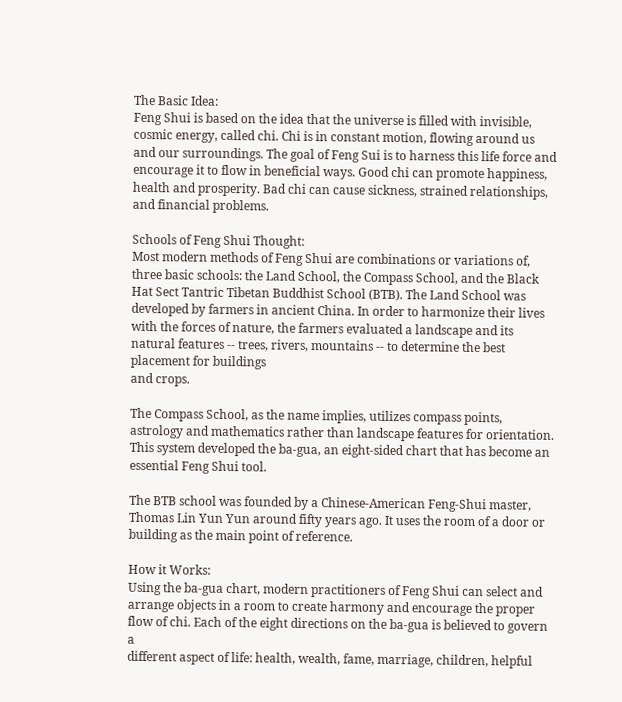The Basic Idea:
Feng Shui is based on the idea that the universe is filled with invisible, cosmic energy, called chi. Chi is in constant motion, flowing around us and our surroundings. The goal of Feng Sui is to harness this life force and encourage it to flow in beneficial ways. Good chi can promote happiness, health and prosperity. Bad chi can cause sickness, strained relationships, and financial problems.

Schools of Feng Shui Thought:
Most modern methods of Feng Shui are combinations or variations of, three basic schools: the Land School, the Compass School, and the Black Hat Sect Tantric Tibetan Buddhist School (BTB). The Land School was developed by farmers in ancient China. In order to harmonize their lives with the forces of nature, the farmers evaluated a landscape and its natural features -- trees, rivers, mountains -- to determine the best placement for buildings
and crops.

The Compass School, as the name implies, utilizes compass points, astrology and mathematics rather than landscape features for orientation. This system developed the ba-gua, an eight-sided chart that has become an essential Feng Shui tool.

The BTB school was founded by a Chinese-American Feng-Shui master, Thomas Lin Yun Yun around fifty years ago. It uses the room of a door or building as the main point of reference.

How it Works:
Using the ba-gua chart, modern practitioners of Feng Shui can select and arrange objects in a room to create harmony and encourage the proper flow of chi. Each of the eight directions on the ba-gua is believed to govern a
different aspect of life: health, wealth, fame, marriage, children, helpful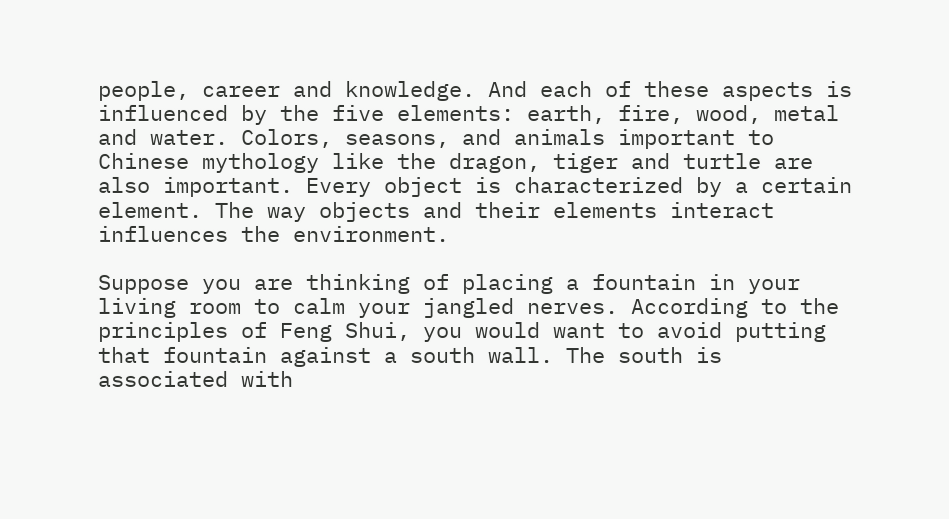people, career and knowledge. And each of these aspects is influenced by the five elements: earth, fire, wood, metal and water. Colors, seasons, and animals important to Chinese mythology like the dragon, tiger and turtle are also important. Every object is characterized by a certain element. The way objects and their elements interact influences the environment.

Suppose you are thinking of placing a fountain in your living room to calm your jangled nerves. According to the principles of Feng Shui, you would want to avoid putting that fountain against a south wall. The south is
associated with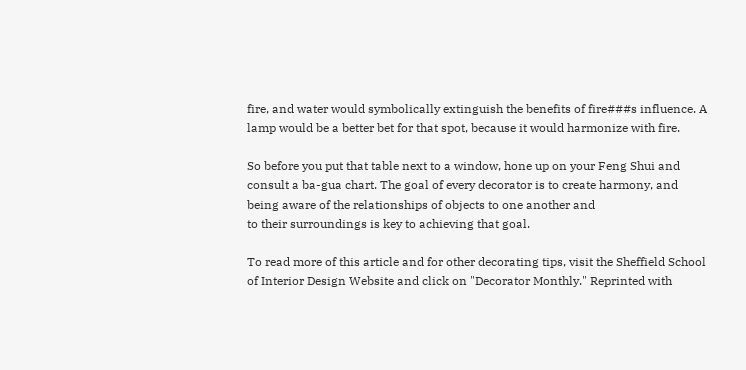fire, and water would symbolically extinguish the benefits of fire###s influence. A lamp would be a better bet for that spot, because it would harmonize with fire.

So before you put that table next to a window, hone up on your Feng Shui and consult a ba-gua chart. The goal of every decorator is to create harmony, and being aware of the relationships of objects to one another and
to their surroundings is key to achieving that goal.

To read more of this article and for other decorating tips, visit the Sheffield School of Interior Design Website and click on "Decorator Monthly." Reprinted with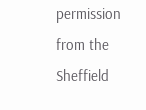permission from the Sheffield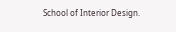School of Interior Design.